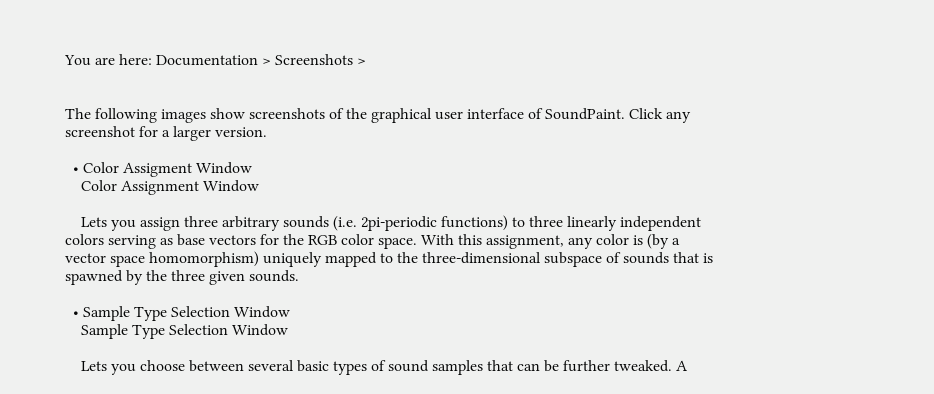You are here: Documentation > Screenshots >


The following images show screenshots of the graphical user interface of SoundPaint. Click any screenshot for a larger version.

  • Color Assigment Window
    Color Assignment Window

    Lets you assign three arbitrary sounds (i.e. 2pi-periodic functions) to three linearly independent colors serving as base vectors for the RGB color space. With this assignment, any color is (by a vector space homomorphism) uniquely mapped to the three-dimensional subspace of sounds that is spawned by the three given sounds.

  • Sample Type Selection Window
    Sample Type Selection Window

    Lets you choose between several basic types of sound samples that can be further tweaked. A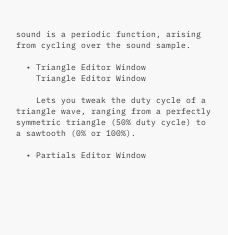sound is a periodic function, arising from cycling over the sound sample.

  • Triangle Editor Window
    Triangle Editor Window

    Lets you tweak the duty cycle of a triangle wave, ranging from a perfectly symmetric triangle (50% duty cycle) to a sawtooth (0% or 100%).

  • Partials Editor Window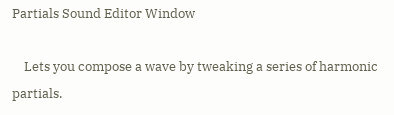Partials Sound Editor Window

    Lets you compose a wave by tweaking a series of harmonic partials.